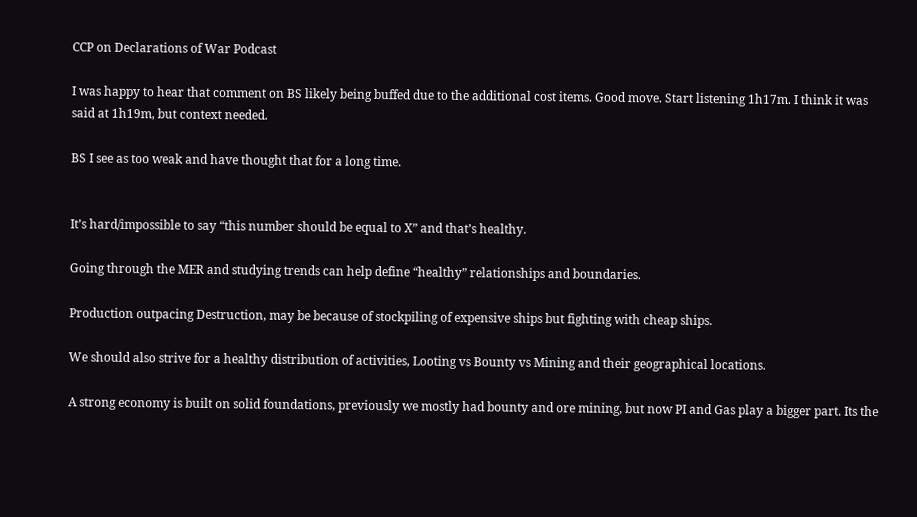CCP on Declarations of War Podcast

I was happy to hear that comment on BS likely being buffed due to the additional cost items. Good move. Start listening 1h17m. I think it was said at 1h19m, but context needed.

BS I see as too weak and have thought that for a long time.


It’s hard/impossible to say “this number should be equal to X” and that’s healthy.

Going through the MER and studying trends can help define “healthy” relationships and boundaries.

Production outpacing Destruction, may be because of stockpiling of expensive ships but fighting with cheap ships.

We should also strive for a healthy distribution of activities, Looting vs Bounty vs Mining and their geographical locations.

A strong economy is built on solid foundations, previously we mostly had bounty and ore mining, but now PI and Gas play a bigger part. Its the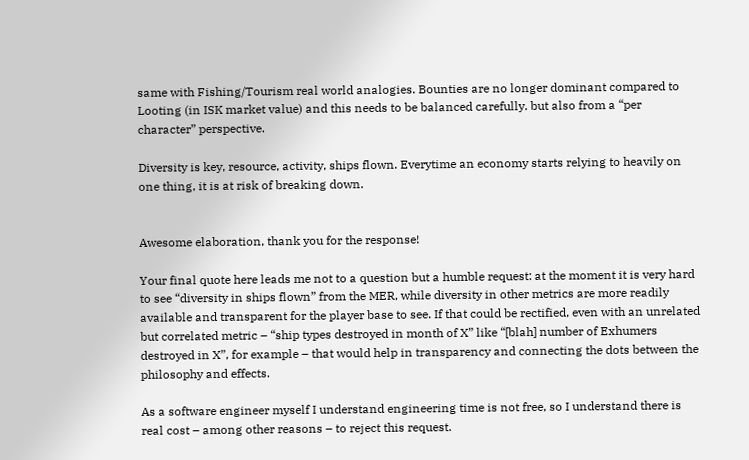same with Fishing/Tourism real world analogies. Bounties are no longer dominant compared to Looting (in ISK market value) and this needs to be balanced carefully. but also from a “per character” perspective.

Diversity is key, resource, activity, ships flown. Everytime an economy starts relying to heavily on one thing, it is at risk of breaking down.


Awesome elaboration, thank you for the response!

Your final quote here leads me not to a question but a humble request: at the moment it is very hard to see “diversity in ships flown” from the MER, while diversity in other metrics are more readily available and transparent for the player base to see. If that could be rectified, even with an unrelated but correlated metric – “ship types destroyed in month of X” like “[blah] number of Exhumers destroyed in X”, for example – that would help in transparency and connecting the dots between the philosophy and effects.

As a software engineer myself I understand engineering time is not free, so I understand there is real cost – among other reasons – to reject this request.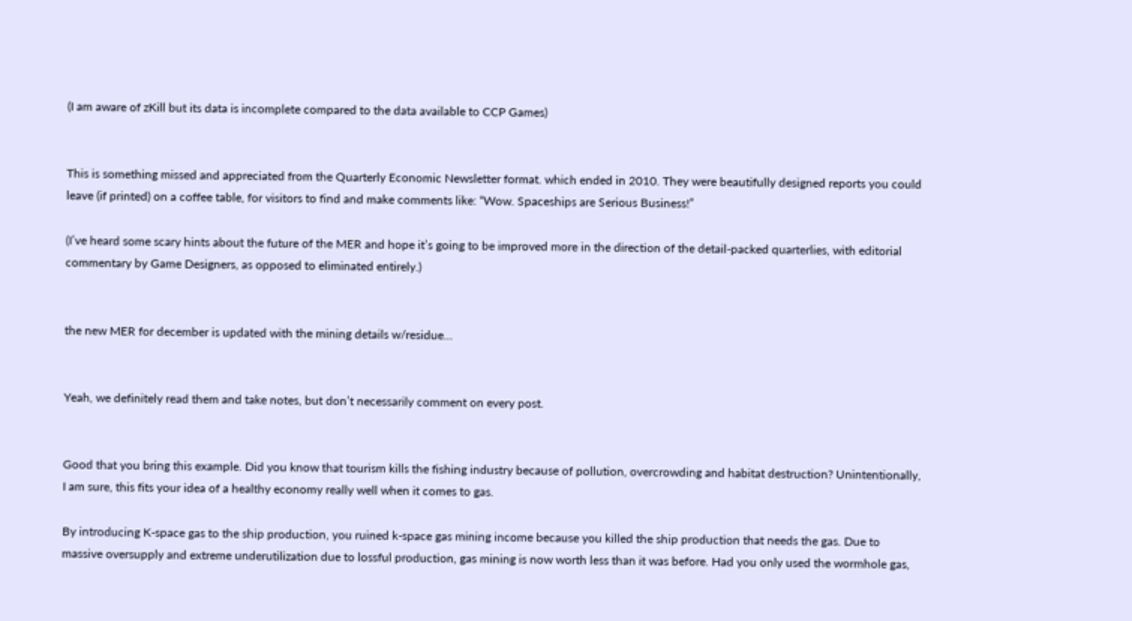(I am aware of zKill but its data is incomplete compared to the data available to CCP Games)


This is something missed and appreciated from the Quarterly Economic Newsletter format. which ended in 2010. They were beautifully designed reports you could leave (if printed) on a coffee table, for visitors to find and make comments like: “Wow. Spaceships are Serious Business!”

(I’ve heard some scary hints about the future of the MER and hope it’s going to be improved more in the direction of the detail-packed quarterlies, with editorial commentary by Game Designers, as opposed to eliminated entirely.)


the new MER for december is updated with the mining details w/residue…


Yeah, we definitely read them and take notes, but don’t necessarily comment on every post.


Good that you bring this example. Did you know that tourism kills the fishing industry because of pollution, overcrowding and habitat destruction? Unintentionally, I am sure, this fits your idea of a healthy economy really well when it comes to gas.

By introducing K-space gas to the ship production, you ruined k-space gas mining income because you killed the ship production that needs the gas. Due to massive oversupply and extreme underutilization due to lossful production, gas mining is now worth less than it was before. Had you only used the wormhole gas,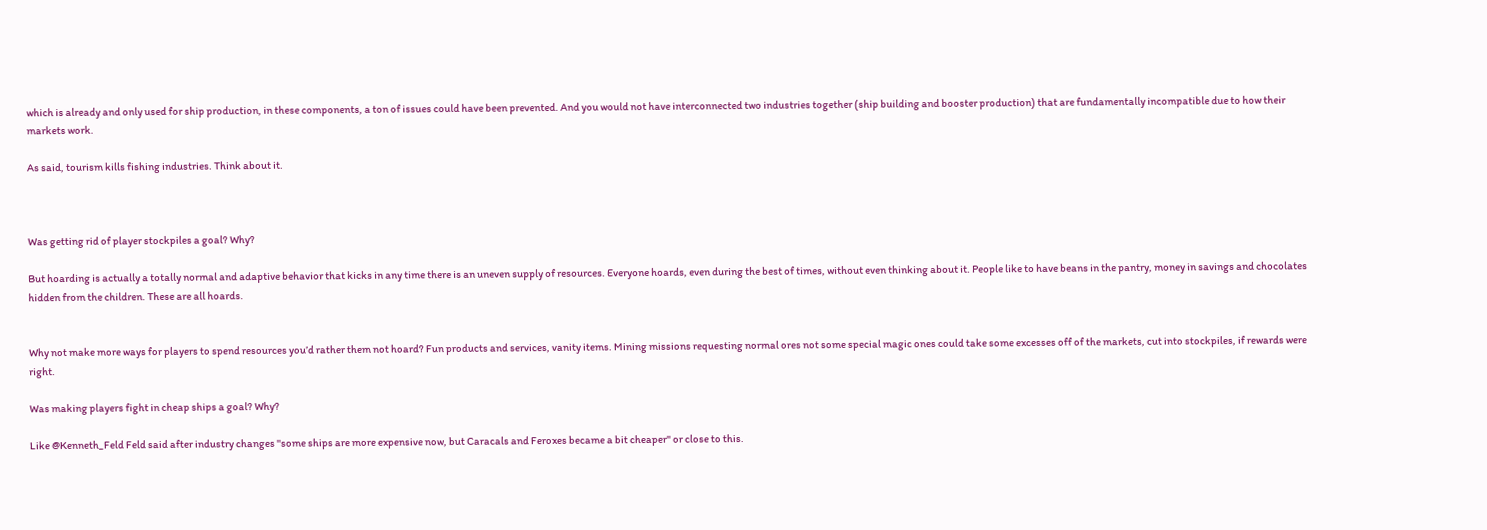which is already and only used for ship production, in these components, a ton of issues could have been prevented. And you would not have interconnected two industries together (ship building and booster production) that are fundamentally incompatible due to how their markets work.

As said, tourism kills fishing industries. Think about it.



Was getting rid of player stockpiles a goal? Why?

But hoarding is actually a totally normal and adaptive behavior that kicks in any time there is an uneven supply of resources. Everyone hoards, even during the best of times, without even thinking about it. People like to have beans in the pantry, money in savings and chocolates hidden from the children. These are all hoards.


Why not make more ways for players to spend resources you’d rather them not hoard? Fun products and services, vanity items. Mining missions requesting normal ores not some special magic ones could take some excesses off of the markets, cut into stockpiles, if rewards were right.

Was making players fight in cheap ships a goal? Why?

Like @Kenneth_Feld Feld said after industry changes ''some ships are more expensive now, but Caracals and Feroxes became a bit cheaper" or close to this.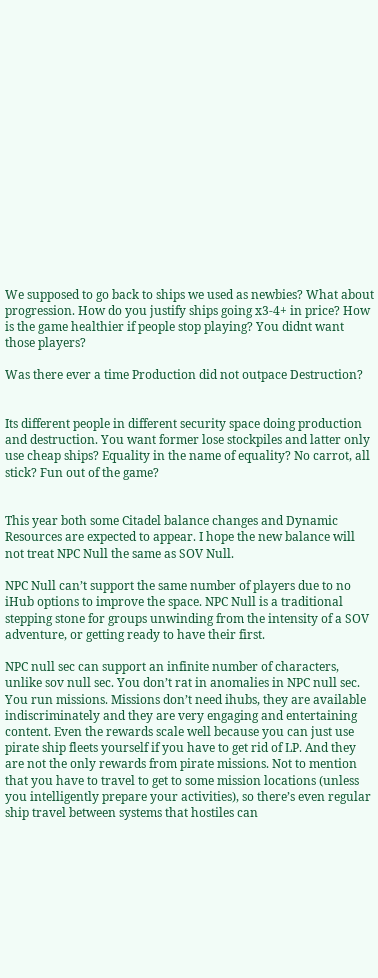We supposed to go back to ships we used as newbies? What about progression. How do you justify ships going x3-4+ in price? How is the game healthier if people stop playing? You didnt want those players?

Was there ever a time Production did not outpace Destruction?


Its different people in different security space doing production and destruction. You want former lose stockpiles and latter only use cheap ships? Equality in the name of equality? No carrot, all stick? Fun out of the game?


This year both some Citadel balance changes and Dynamic Resources are expected to appear. I hope the new balance will not treat NPC Null the same as SOV Null.

NPC Null can’t support the same number of players due to no iHub options to improve the space. NPC Null is a traditional stepping stone for groups unwinding from the intensity of a SOV adventure, or getting ready to have their first.

NPC null sec can support an infinite number of characters, unlike sov null sec. You don’t rat in anomalies in NPC null sec. You run missions. Missions don’t need ihubs, they are available indiscriminately and they are very engaging and entertaining content. Even the rewards scale well because you can just use pirate ship fleets yourself if you have to get rid of LP. And they are not the only rewards from pirate missions. Not to mention that you have to travel to get to some mission locations (unless you intelligently prepare your activities), so there’s even regular ship travel between systems that hostiles can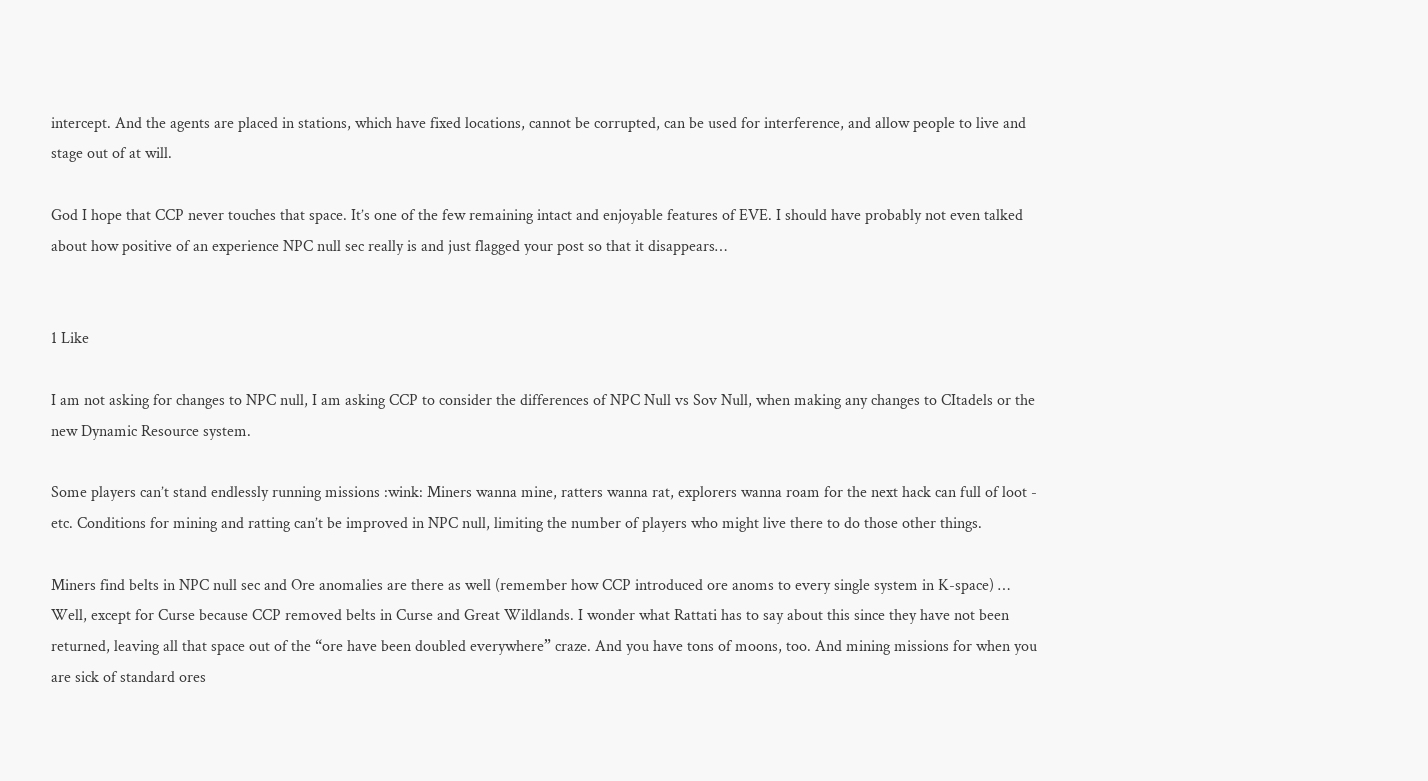intercept. And the agents are placed in stations, which have fixed locations, cannot be corrupted, can be used for interference, and allow people to live and stage out of at will.

God I hope that CCP never touches that space. It’s one of the few remaining intact and enjoyable features of EVE. I should have probably not even talked about how positive of an experience NPC null sec really is and just flagged your post so that it disappears…


1 Like

I am not asking for changes to NPC null, I am asking CCP to consider the differences of NPC Null vs Sov Null, when making any changes to CItadels or the new Dynamic Resource system.

Some players can’t stand endlessly running missions :wink: Miners wanna mine, ratters wanna rat, explorers wanna roam for the next hack can full of loot - etc. Conditions for mining and ratting can’t be improved in NPC null, limiting the number of players who might live there to do those other things.

Miners find belts in NPC null sec and Ore anomalies are there as well (remember how CCP introduced ore anoms to every single system in K-space) … Well, except for Curse because CCP removed belts in Curse and Great Wildlands. I wonder what Rattati has to say about this since they have not been returned, leaving all that space out of the “ore have been doubled everywhere” craze. And you have tons of moons, too. And mining missions for when you are sick of standard ores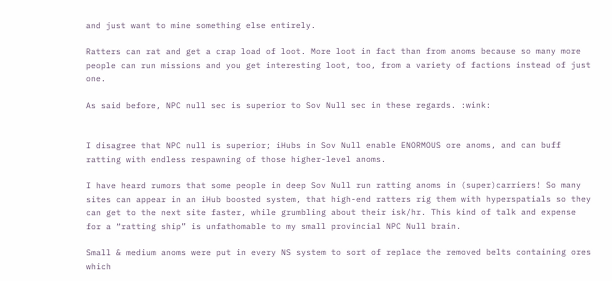and just want to mine something else entirely.

Ratters can rat and get a crap load of loot. More loot in fact than from anoms because so many more people can run missions and you get interesting loot, too, from a variety of factions instead of just one.

As said before, NPC null sec is superior to Sov Null sec in these regards. :wink:


I disagree that NPC null is superior; iHubs in Sov Null enable ENORMOUS ore anoms, and can buff ratting with endless respawning of those higher-level anoms.

I have heard rumors that some people in deep Sov Null run ratting anoms in (super)carriers! So many sites can appear in an iHub boosted system, that high-end ratters rig them with hyperspatials so they can get to the next site faster, while grumbling about their isk/hr. This kind of talk and expense for a “ratting ship” is unfathomable to my small provincial NPC Null brain.

Small & medium anoms were put in every NS system to sort of replace the removed belts containing ores which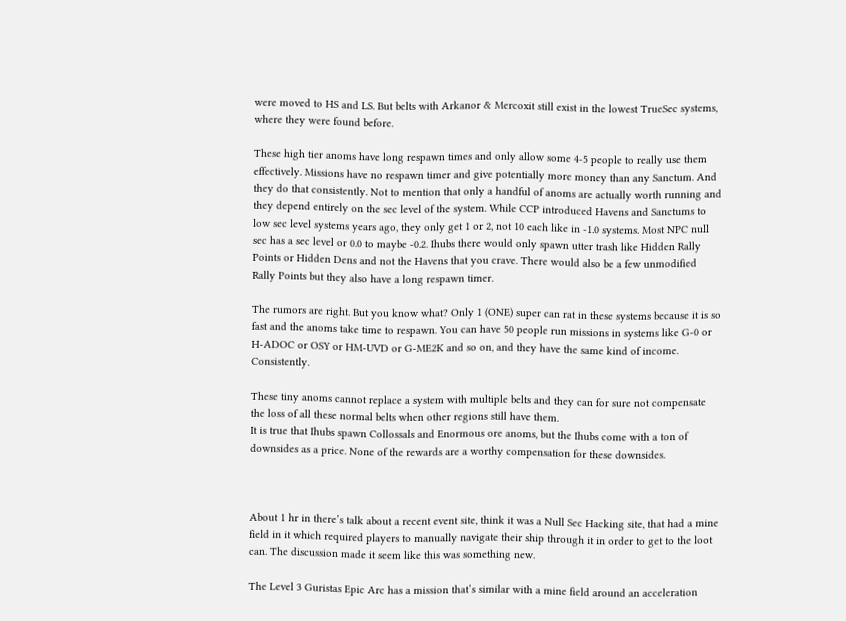were moved to HS and LS. But belts with Arkanor & Mercoxit still exist in the lowest TrueSec systems, where they were found before.

These high tier anoms have long respawn times and only allow some 4-5 people to really use them effectively. Missions have no respawn timer and give potentially more money than any Sanctum. And they do that consistently. Not to mention that only a handful of anoms are actually worth running and they depend entirely on the sec level of the system. While CCP introduced Havens and Sanctums to low sec level systems years ago, they only get 1 or 2, not 10 each like in -1.0 systems. Most NPC null sec has a sec level or 0.0 to maybe -0.2. Ihubs there would only spawn utter trash like Hidden Rally Points or Hidden Dens and not the Havens that you crave. There would also be a few unmodified Rally Points but they also have a long respawn timer.

The rumors are right. But you know what? Only 1 (ONE) super can rat in these systems because it is so fast and the anoms take time to respawn. You can have 50 people run missions in systems like G-0 or H-ADOC or OSY or HM-UVD or G-ME2K and so on, and they have the same kind of income. Consistently.

These tiny anoms cannot replace a system with multiple belts and they can for sure not compensate the loss of all these normal belts when other regions still have them.
It is true that Ihubs spawn Collossals and Enormous ore anoms, but the Ihubs come with a ton of downsides as a price. None of the rewards are a worthy compensation for these downsides.



About 1 hr in there’s talk about a recent event site, think it was a Null Sec Hacking site, that had a mine field in it which required players to manually navigate their ship through it in order to get to the loot can. The discussion made it seem like this was something new.

The Level 3 Guristas Epic Arc has a mission that’s similar with a mine field around an acceleration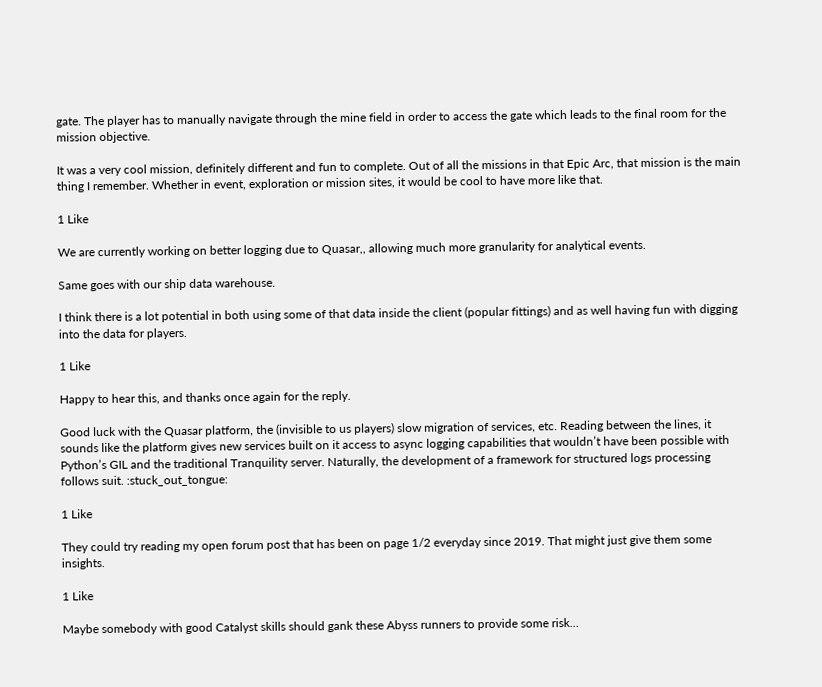gate. The player has to manually navigate through the mine field in order to access the gate which leads to the final room for the mission objective.

It was a very cool mission, definitely different and fun to complete. Out of all the missions in that Epic Arc, that mission is the main thing I remember. Whether in event, exploration or mission sites, it would be cool to have more like that.

1 Like

We are currently working on better logging due to Quasar,, allowing much more granularity for analytical events.

Same goes with our ship data warehouse.

I think there is a lot potential in both using some of that data inside the client (popular fittings) and as well having fun with digging into the data for players.

1 Like

Happy to hear this, and thanks once again for the reply.

Good luck with the Quasar platform, the (invisible to us players) slow migration of services, etc. Reading between the lines, it sounds like the platform gives new services built on it access to async logging capabilities that wouldn’t have been possible with Python’s GIL and the traditional Tranquility server. Naturally, the development of a framework for structured logs processing follows suit. :stuck_out_tongue:

1 Like

They could try reading my open forum post that has been on page 1/2 everyday since 2019. That might just give them some insights.

1 Like

Maybe somebody with good Catalyst skills should gank these Abyss runners to provide some risk…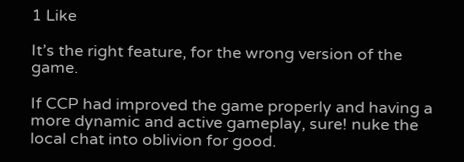1 Like

It’s the right feature, for the wrong version of the game.

If CCP had improved the game properly and having a more dynamic and active gameplay, sure! nuke the local chat into oblivion for good.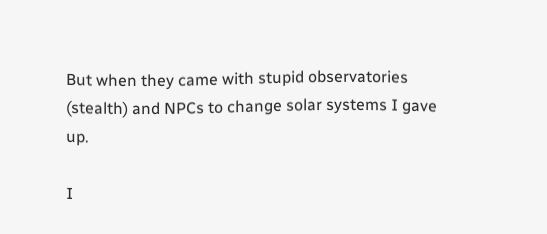But when they came with stupid observatories (stealth) and NPCs to change solar systems I gave up.

I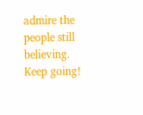admire the people still believing. Keep going!